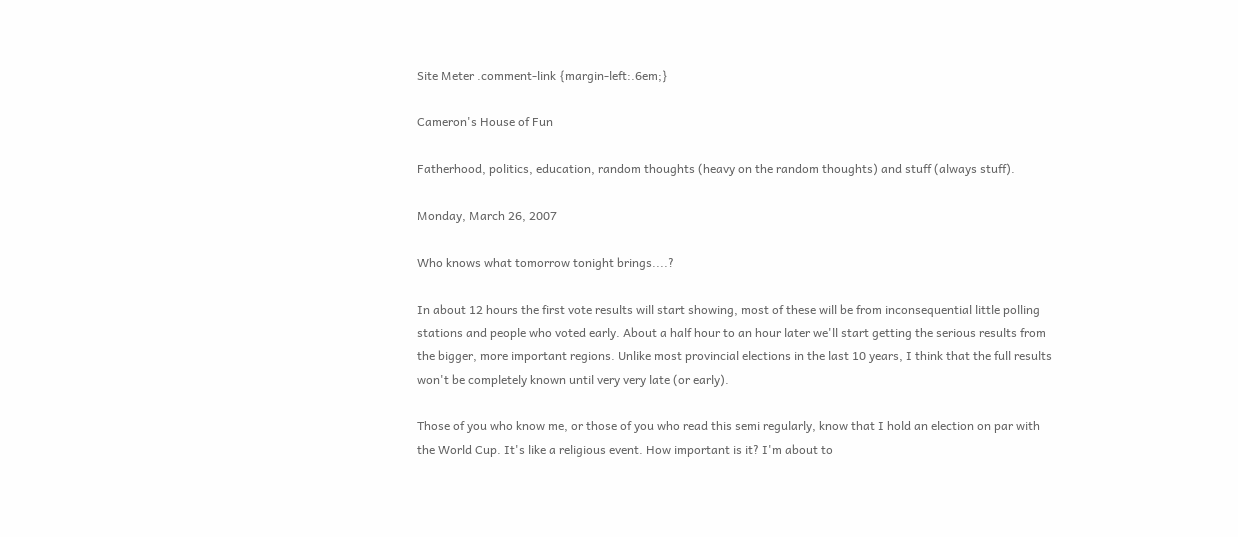Site Meter .comment-link {margin-left:.6em;}

Cameron's House of Fun

Fatherhood, politics, education, random thoughts (heavy on the random thoughts) and stuff (always stuff).

Monday, March 26, 2007

Who knows what tomorrow tonight brings....?

In about 12 hours the first vote results will start showing, most of these will be from inconsequential little polling stations and people who voted early. About a half hour to an hour later we'll start getting the serious results from the bigger, more important regions. Unlike most provincial elections in the last 10 years, I think that the full results won't be completely known until very very late (or early).

Those of you who know me, or those of you who read this semi regularly, know that I hold an election on par with the World Cup. It's like a religious event. How important is it? I'm about to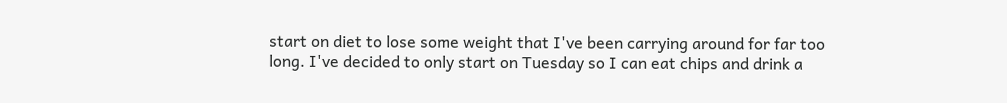start on diet to lose some weight that I've been carrying around for far too long. I've decided to only start on Tuesday so I can eat chips and drink a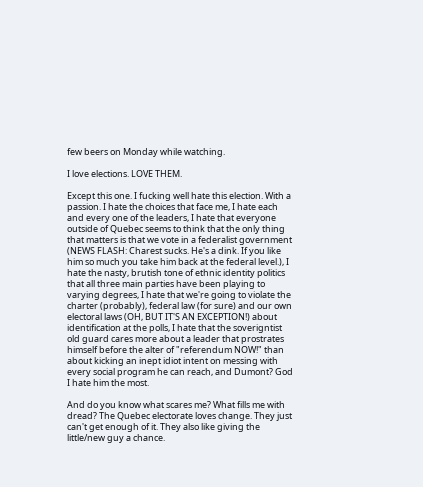few beers on Monday while watching.

I love elections. LOVE THEM.

Except this one. I fucking well hate this election. With a passion. I hate the choices that face me, I hate each and every one of the leaders, I hate that everyone outside of Quebec seems to think that the only thing that matters is that we vote in a federalist government (NEWS FLASH: Charest sucks. He's a dink. If you like him so much you take him back at the federal level.), I hate the nasty, brutish tone of ethnic identity politics that all three main parties have been playing to varying degrees, I hate that we're going to violate the charter (probably), federal law (for sure) and our own electoral laws (OH, BUT IT'S AN EXCEPTION!) about identification at the polls, I hate that the soverigntist old guard cares more about a leader that prostrates himself before the alter of "referendum NOW!" than about kicking an inept idiot intent on messing with every social program he can reach, and Dumont? God I hate him the most.

And do you know what scares me? What fills me with dread? The Quebec electorate loves change. They just can't get enough of it. They also like giving the little/new guy a chance.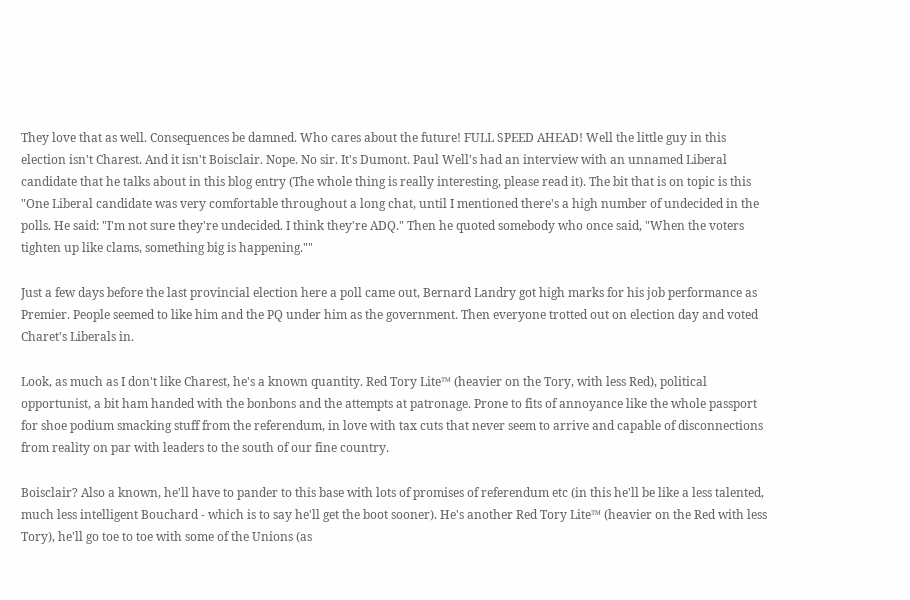They love that as well. Consequences be damned. Who cares about the future! FULL SPEED AHEAD! Well the little guy in this election isn't Charest. And it isn't Boisclair. Nope. No sir. It's Dumont. Paul Well's had an interview with an unnamed Liberal candidate that he talks about in this blog entry (The whole thing is really interesting, please read it). The bit that is on topic is this "One Liberal candidate was very comfortable throughout a long chat, until I mentioned there's a high number of undecided in the polls. He said: "I'm not sure they're undecided. I think they're ADQ." Then he quoted somebody who once said, "When the voters tighten up like clams, something big is happening.""

Just a few days before the last provincial election here a poll came out, Bernard Landry got high marks for his job performance as Premier. People seemed to like him and the PQ under him as the government. Then everyone trotted out on election day and voted Charet's Liberals in.

Look, as much as I don't like Charest, he's a known quantity. Red Tory Lite™ (heavier on the Tory, with less Red), political opportunist, a bit ham handed with the bonbons and the attempts at patronage. Prone to fits of annoyance like the whole passport for shoe podium smacking stuff from the referendum, in love with tax cuts that never seem to arrive and capable of disconnections from reality on par with leaders to the south of our fine country.

Boisclair? Also a known, he'll have to pander to this base with lots of promises of referendum etc (in this he'll be like a less talented, much less intelligent Bouchard - which is to say he'll get the boot sooner). He's another Red Tory Lite™ (heavier on the Red with less Tory), he'll go toe to toe with some of the Unions (as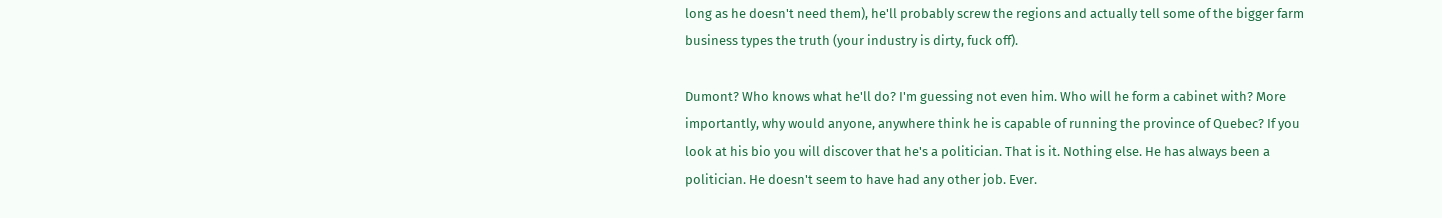long as he doesn't need them), he'll probably screw the regions and actually tell some of the bigger farm business types the truth (your industry is dirty, fuck off).

Dumont? Who knows what he'll do? I'm guessing not even him. Who will he form a cabinet with? More importantly, why would anyone, anywhere think he is capable of running the province of Quebec? If you look at his bio you will discover that he's a politician. That is it. Nothing else. He has always been a politician. He doesn't seem to have had any other job. Ever.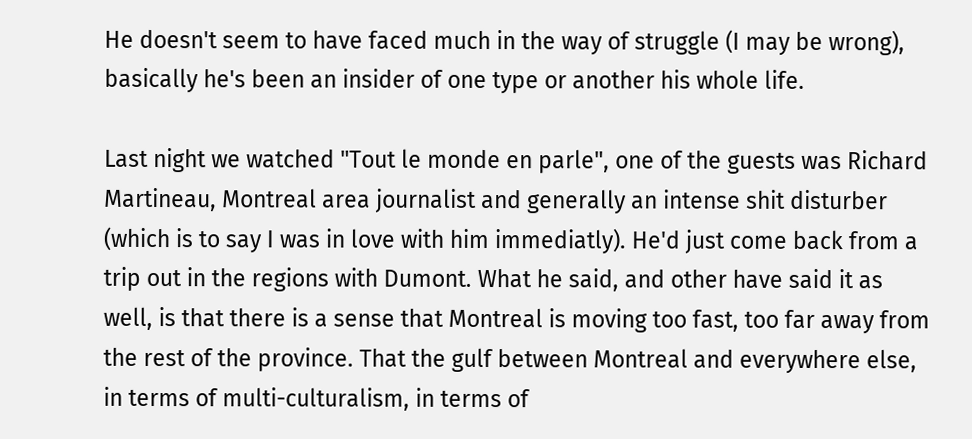He doesn't seem to have faced much in the way of struggle (I may be wrong), basically he's been an insider of one type or another his whole life.

Last night we watched "Tout le monde en parle", one of the guests was Richard Martineau, Montreal area journalist and generally an intense shit disturber (which is to say I was in love with him immediatly). He'd just come back from a trip out in the regions with Dumont. What he said, and other have said it as well, is that there is a sense that Montreal is moving too fast, too far away from the rest of the province. That the gulf between Montreal and everywhere else, in terms of multi-culturalism, in terms of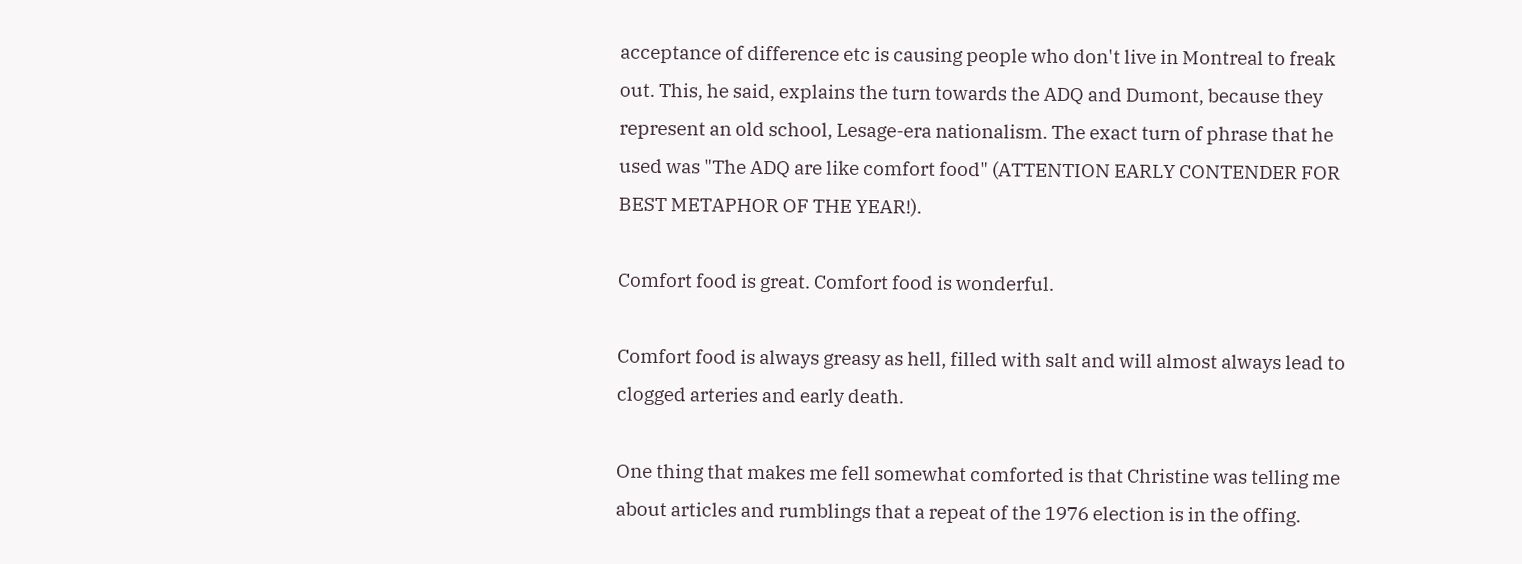acceptance of difference etc is causing people who don't live in Montreal to freak out. This, he said, explains the turn towards the ADQ and Dumont, because they represent an old school, Lesage-era nationalism. The exact turn of phrase that he used was "The ADQ are like comfort food" (ATTENTION EARLY CONTENDER FOR BEST METAPHOR OF THE YEAR!).

Comfort food is great. Comfort food is wonderful.

Comfort food is always greasy as hell, filled with salt and will almost always lead to clogged arteries and early death.

One thing that makes me fell somewhat comforted is that Christine was telling me about articles and rumblings that a repeat of the 1976 election is in the offing.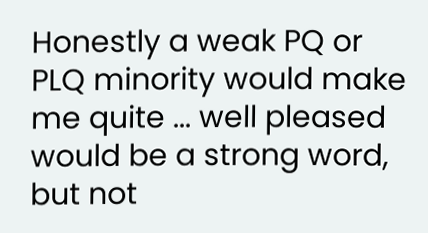Honestly a weak PQ or PLQ minority would make me quite ... well pleased would be a strong word, but not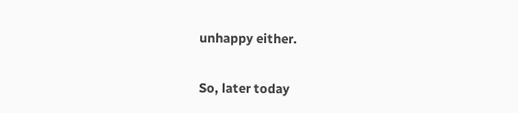unhappy either.

So, later today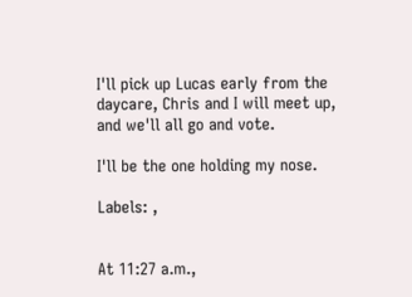I'll pick up Lucas early from the daycare, Chris and I will meet up, and we'll all go and vote.

I'll be the one holding my nose.

Labels: ,


At 11:27 a.m.,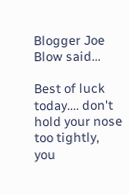Blogger Joe Blow said...

Best of luck today.... don't hold your nose too tightly, you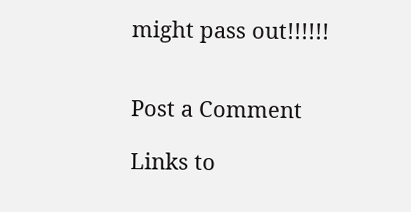might pass out!!!!!!


Post a Comment

Links to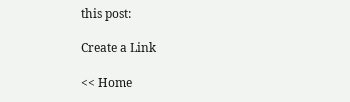this post:

Create a Link

<< Home